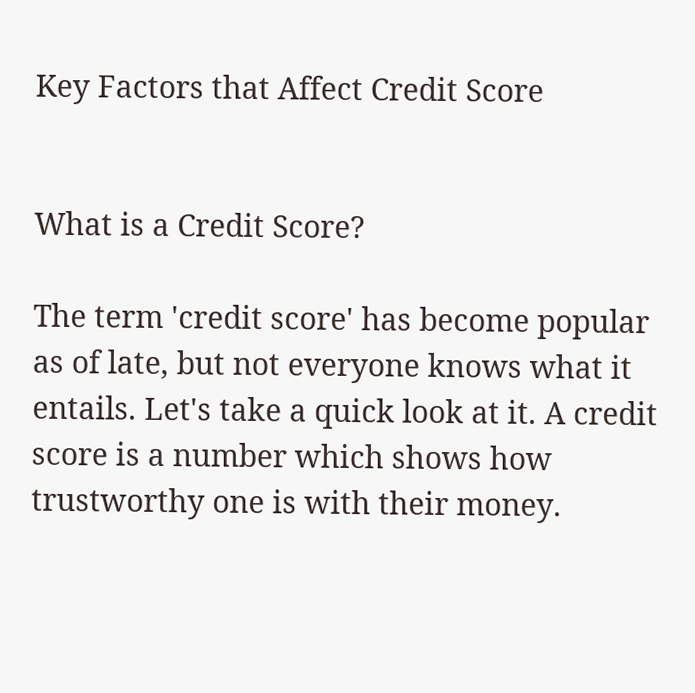Key Factors that Affect Credit Score


What is a Credit Score?

The term 'credit score' has become popular as of late, but not everyone knows what it entails. Let's take a quick look at it. A credit score is a number which shows how trustworthy one is with their money.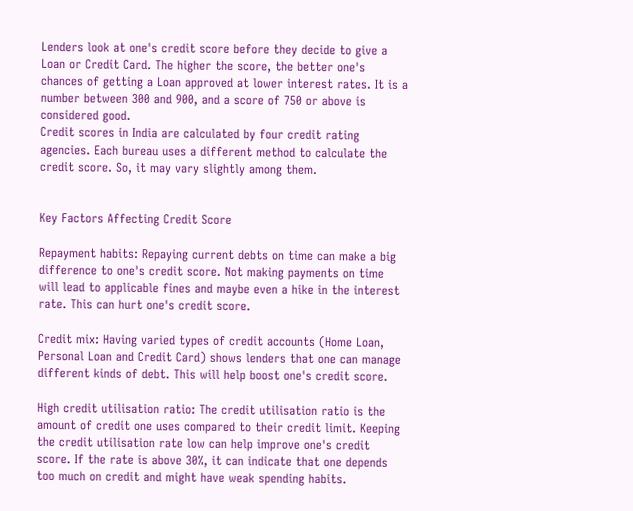Lenders look at one's credit score before they decide to give a Loan or Credit Card. The higher the score, the better one's chances of getting a Loan approved at lower interest rates. It is a number between 300 and 900, and a score of 750 or above is considered good.
Credit scores in India are calculated by four credit rating agencies. Each bureau uses a different method to calculate the credit score. So, it may vary slightly among them.


Key Factors Affecting Credit Score

Repayment habits: Repaying current debts on time can make a big difference to one's credit score. Not making payments on time will lead to applicable fines and maybe even a hike in the interest rate. This can hurt one's credit score.

Credit mix: Having varied types of credit accounts (Home Loan, Personal Loan and Credit Card) shows lenders that one can manage different kinds of debt. This will help boost one's credit score.

High credit utilisation ratio: The credit utilisation ratio is the amount of credit one uses compared to their credit limit. Keeping the credit utilisation rate low can help improve one's credit score. If the rate is above 30%, it can indicate that one depends too much on credit and might have weak spending habits.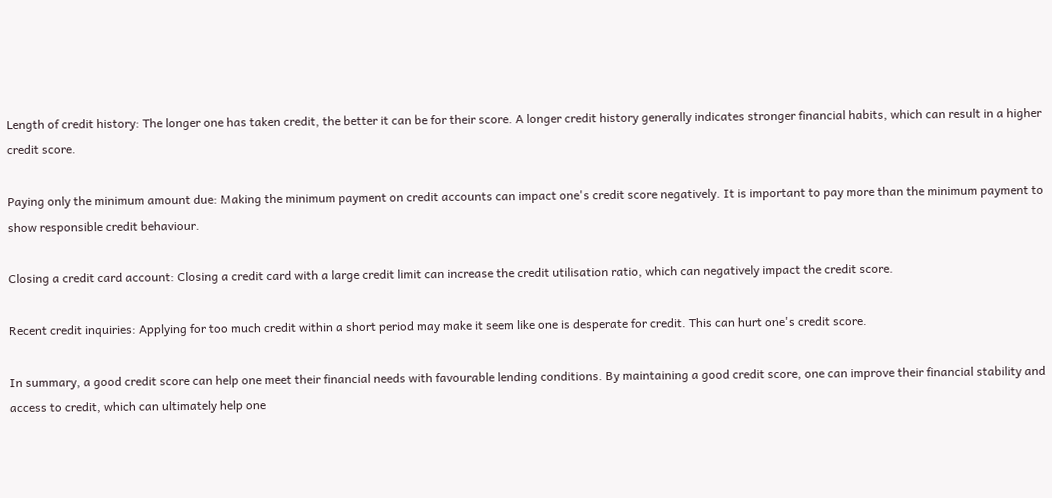Length of credit history: The longer one has taken credit, the better it can be for their score. A longer credit history generally indicates stronger financial habits, which can result in a higher credit score.

Paying only the minimum amount due: Making the minimum payment on credit accounts can impact one's credit score negatively. It is important to pay more than the minimum payment to show responsible credit behaviour.

Closing a credit card account: Closing a credit card with a large credit limit can increase the credit utilisation ratio, which can negatively impact the credit score.

Recent credit inquiries: Applying for too much credit within a short period may make it seem like one is desperate for credit. This can hurt one's credit score.

In summary, a good credit score can help one meet their financial needs with favourable lending conditions. By maintaining a good credit score, one can improve their financial stability and access to credit, which can ultimately help one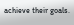achieve their goals.